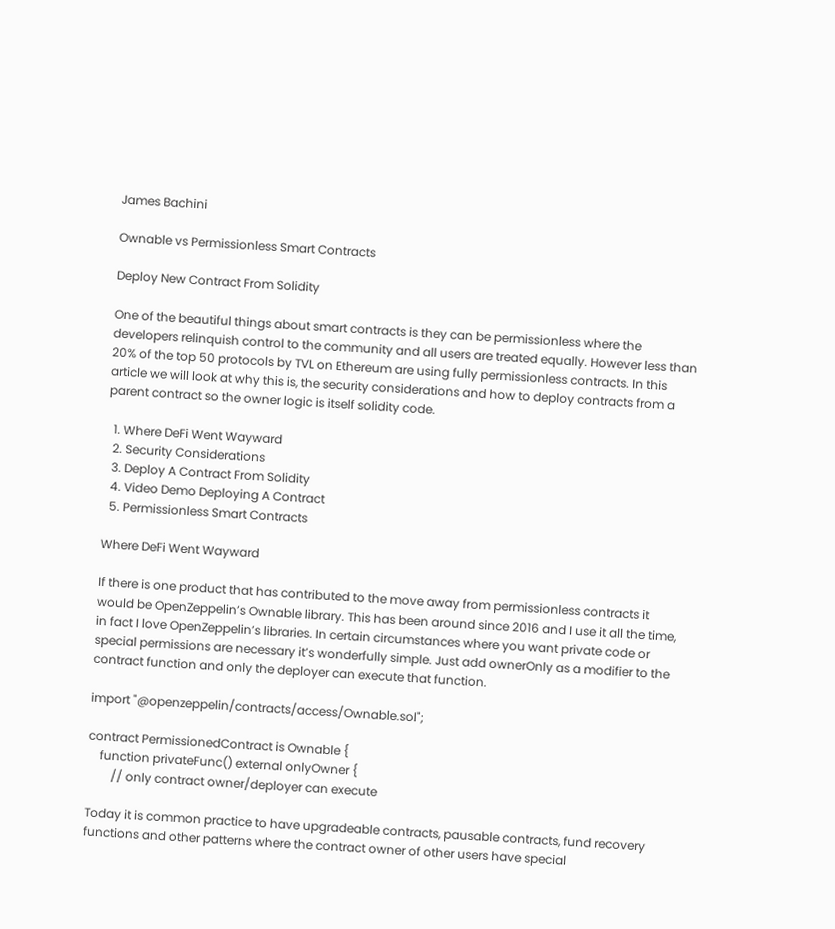James Bachini

Ownable vs Permissionless Smart Contracts

Deploy New Contract From Solidity

One of the beautiful things about smart contracts is they can be permissionless where the developers relinquish control to the community and all users are treated equally. However less than 20% of the top 50 protocols by TVL on Ethereum are using fully permissionless contracts. In this article we will look at why this is, the security considerations and how to deploy contracts from a parent contract so the owner logic is itself solidity code.

  1. Where DeFi Went Wayward
  2. Security Considerations
  3. Deploy A Contract From Solidity
  4. Video Demo Deploying A Contract
  5. Permissionless Smart Contracts

Where DeFi Went Wayward

If there is one product that has contributed to the move away from permissionless contracts it would be OpenZeppelin’s Ownable library. This has been around since 2016 and I use it all the time, in fact I love OpenZeppelin’s libraries. In certain circumstances where you want private code or special permissions are necessary it’s wonderfully simple. Just add ownerOnly as a modifier to the contract function and only the deployer can execute that function.

import "@openzeppelin/contracts/access/Ownable.sol";

contract PermissionedContract is Ownable {
    function privateFunc() external onlyOwner {
        // only contract owner/deployer can execute

Today it is common practice to have upgradeable contracts, pausable contracts, fund recovery functions and other patterns where the contract owner of other users have special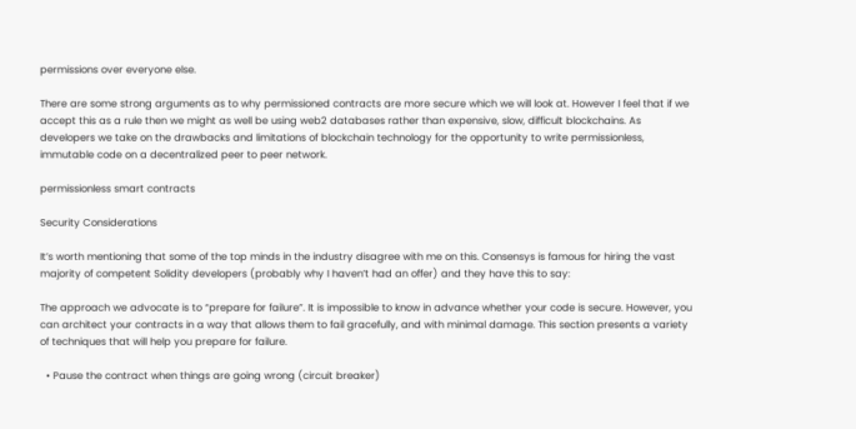permissions over everyone else.

There are some strong arguments as to why permissioned contracts are more secure which we will look at. However I feel that if we accept this as a rule then we might as well be using web2 databases rather than expensive, slow, difficult blockchains. As developers we take on the drawbacks and limitations of blockchain technology for the opportunity to write permissionless, immutable code on a decentralized peer to peer network.

permissionless smart contracts

Security Considerations

It’s worth mentioning that some of the top minds in the industry disagree with me on this. Consensys is famous for hiring the vast majority of competent Solidity developers (probably why I haven’t had an offer) and they have this to say:

The approach we advocate is to “prepare for failure”. It is impossible to know in advance whether your code is secure. However, you can architect your contracts in a way that allows them to fail gracefully, and with minimal damage. This section presents a variety of techniques that will help you prepare for failure.

  • Pause the contract when things are going wrong (circuit breaker)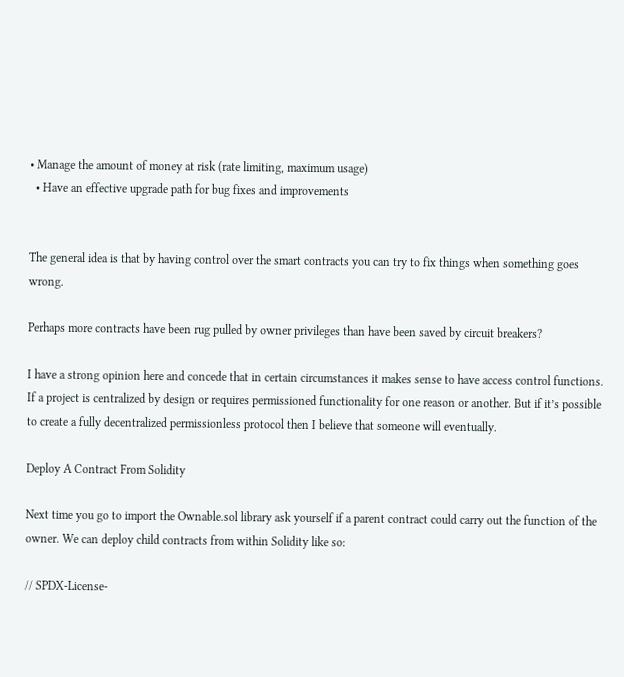• Manage the amount of money at risk (rate limiting, maximum usage)
  • Have an effective upgrade path for bug fixes and improvements


The general idea is that by having control over the smart contracts you can try to fix things when something goes wrong.

Perhaps more contracts have been rug pulled by owner privileges than have been saved by circuit breakers?

I have a strong opinion here and concede that in certain circumstances it makes sense to have access control functions. If a project is centralized by design or requires permissioned functionality for one reason or another. But if it’s possible to create a fully decentralized permissionless protocol then I believe that someone will eventually.

Deploy A Contract From Solidity

Next time you go to import the Ownable.sol library ask yourself if a parent contract could carry out the function of the owner. We can deploy child contracts from within Solidity like so:

// SPDX-License-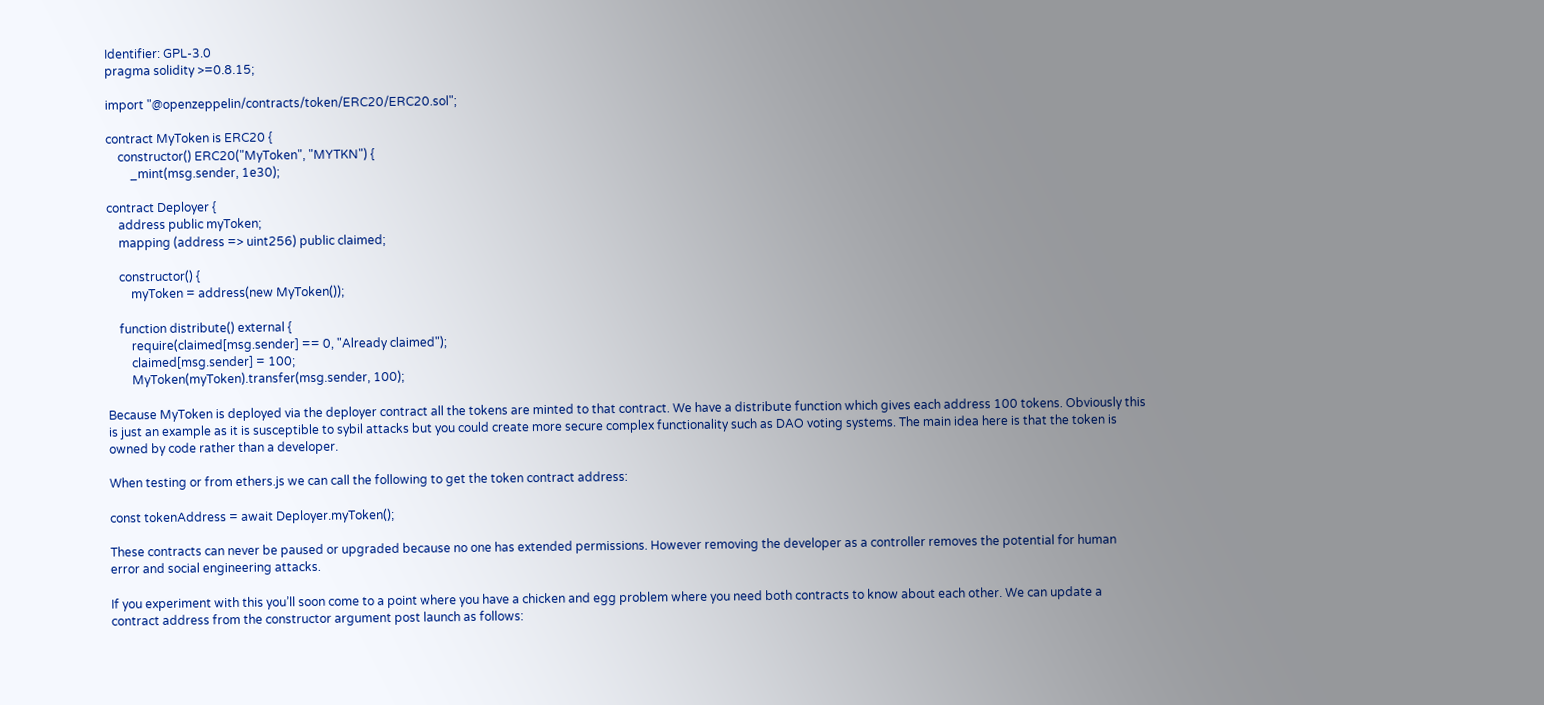Identifier: GPL-3.0
pragma solidity >=0.8.15;

import "@openzeppelin/contracts/token/ERC20/ERC20.sol";

contract MyToken is ERC20 {
    constructor() ERC20("MyToken", "MYTKN") {
        _mint(msg.sender, 1e30);

contract Deployer {
    address public myToken;
    mapping (address => uint256) public claimed;

    constructor() {
        myToken = address(new MyToken());

    function distribute() external {
        require(claimed[msg.sender] == 0, "Already claimed");
        claimed[msg.sender] = 100;
        MyToken(myToken).transfer(msg.sender, 100);

Because MyToken is deployed via the deployer contract all the tokens are minted to that contract. We have a distribute function which gives each address 100 tokens. Obviously this is just an example as it is susceptible to sybil attacks but you could create more secure complex functionality such as DAO voting systems. The main idea here is that the token is owned by code rather than a developer.

When testing or from ethers.js we can call the following to get the token contract address:

const tokenAddress = await Deployer.myToken();

These contracts can never be paused or upgraded because no one has extended permissions. However removing the developer as a controller removes the potential for human error and social engineering attacks.

If you experiment with this you’ll soon come to a point where you have a chicken and egg problem where you need both contracts to know about each other. We can update a contract address from the constructor argument post launch as follows: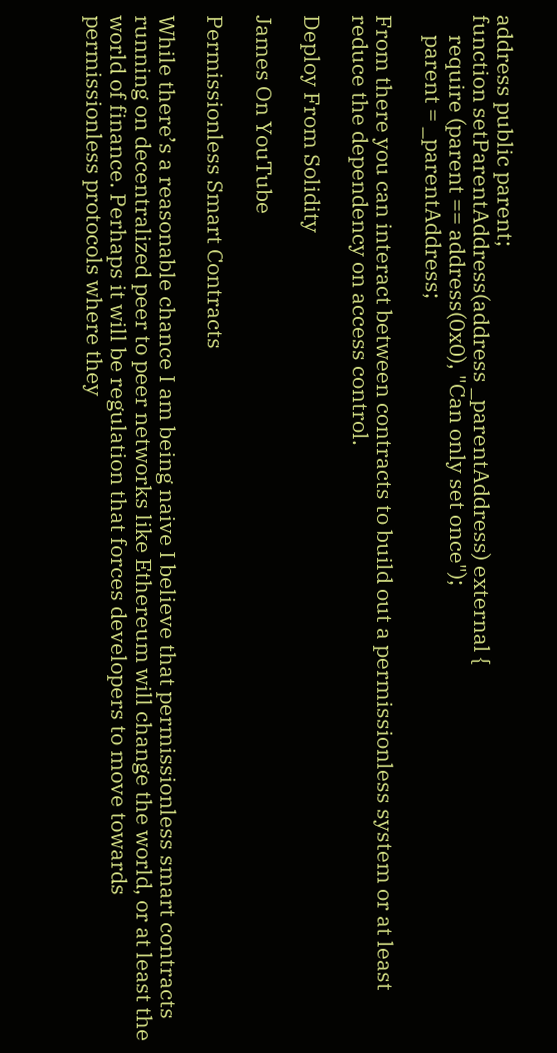address public parent;
function setParentAddress(address _parentAddress) external {
    require (parent == address(0x0), "Can only set once");
    parent = _parentAddress;

From there you can interact between contracts to build out a permissionless system or at least reduce the dependency on access control.

Deploy From Solidity

James On YouTube

Permissionless Smart Contracts

While there’s a reasonable chance I am being naive I believe that permissionless smart contracts running on decentralized peer to peer networks like Ethereum will change the world, or at least the world of finance. Perhaps it will be regulation that forces developers to move towards permissionless protocols where they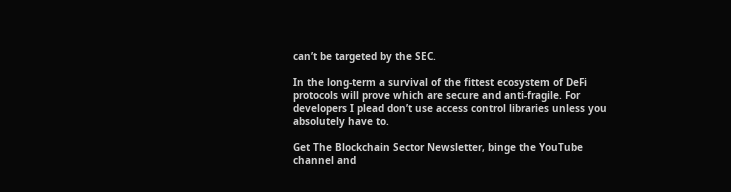can’t be targeted by the SEC.

In the long-term a survival of the fittest ecosystem of DeFi protocols will prove which are secure and anti-fragile. For developers I plead don’t use access control libraries unless you absolutely have to.

Get The Blockchain Sector Newsletter, binge the YouTube channel and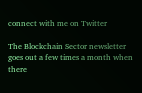connect with me on Twitter

The Blockchain Sector newsletter goes out a few times a month when there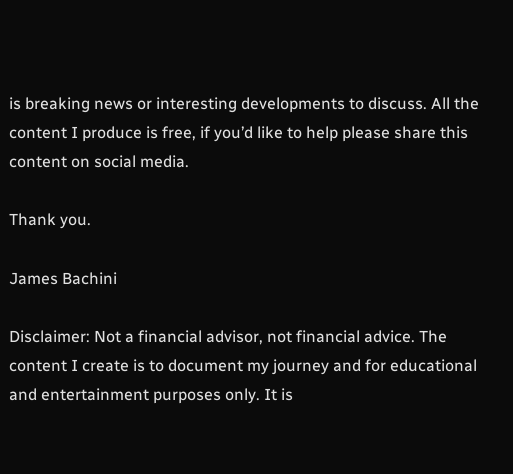is breaking news or interesting developments to discuss. All the content I produce is free, if you’d like to help please share this content on social media.

Thank you.

James Bachini

Disclaimer: Not a financial advisor, not financial advice. The content I create is to document my journey and for educational and entertainment purposes only. It is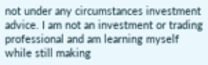not under any circumstances investment advice. I am not an investment or trading professional and am learning myself while still making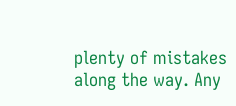plenty of mistakes along the way. Any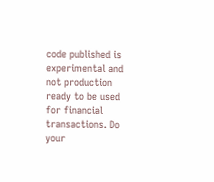code published is experimental and not production ready to be used for financial transactions. Do your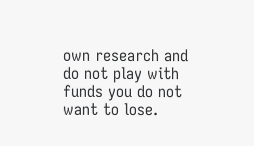own research and do not play with funds you do not want to lose.